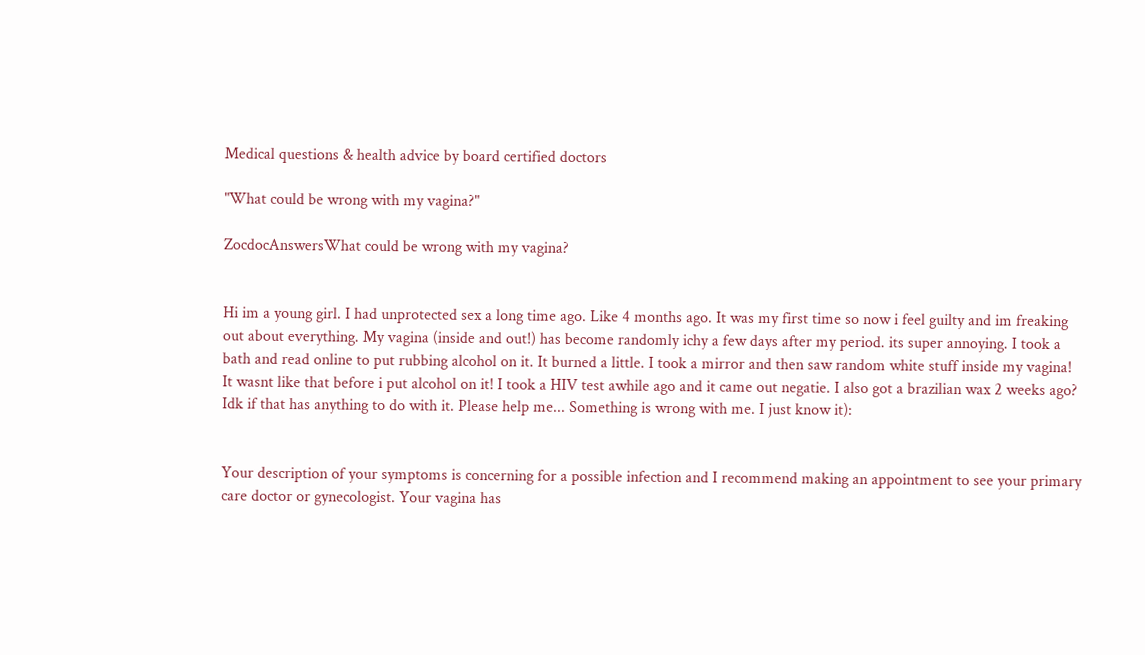Medical questions & health advice by board certified doctors

"What could be wrong with my vagina?"

ZocdocAnswersWhat could be wrong with my vagina?


Hi im a young girl. I had unprotected sex a long time ago. Like 4 months ago. It was my first time so now i feel guilty and im freaking out about everything. My vagina (inside and out!) has become randomly ichy a few days after my period. its super annoying. I took a bath and read online to put rubbing alcohol on it. It burned a little. I took a mirror and then saw random white stuff inside my vagina! It wasnt like that before i put alcohol on it! I took a HIV test awhile ago and it came out negatie. I also got a brazilian wax 2 weeks ago? Idk if that has anything to do with it. Please help me... Something is wrong with me. I just know it):


Your description of your symptoms is concerning for a possible infection and I recommend making an appointment to see your primary care doctor or gynecologist. Your vagina has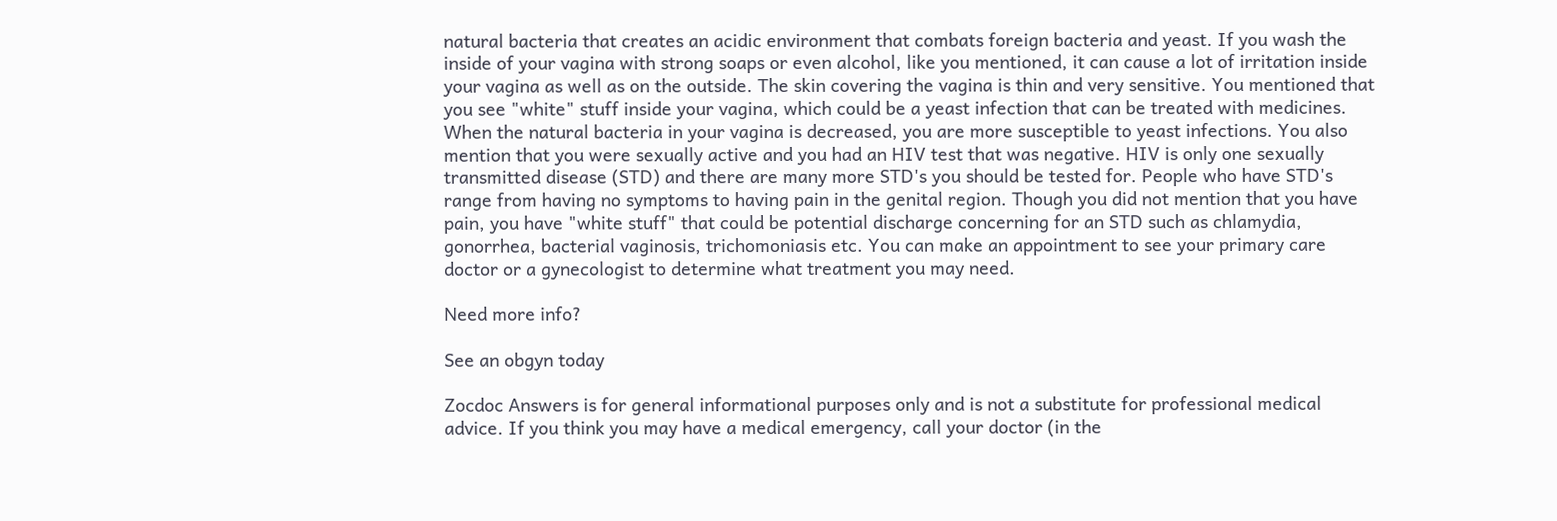natural bacteria that creates an acidic environment that combats foreign bacteria and yeast. If you wash the inside of your vagina with strong soaps or even alcohol, like you mentioned, it can cause a lot of irritation inside your vagina as well as on the outside. The skin covering the vagina is thin and very sensitive. You mentioned that you see "white" stuff inside your vagina, which could be a yeast infection that can be treated with medicines. When the natural bacteria in your vagina is decreased, you are more susceptible to yeast infections. You also mention that you were sexually active and you had an HIV test that was negative. HIV is only one sexually transmitted disease (STD) and there are many more STD's you should be tested for. People who have STD's range from having no symptoms to having pain in the genital region. Though you did not mention that you have pain, you have "white stuff" that could be potential discharge concerning for an STD such as chlamydia, gonorrhea, bacterial vaginosis, trichomoniasis etc. You can make an appointment to see your primary care doctor or a gynecologist to determine what treatment you may need.

Need more info?

See an obgyn today

Zocdoc Answers is for general informational purposes only and is not a substitute for professional medical advice. If you think you may have a medical emergency, call your doctor (in the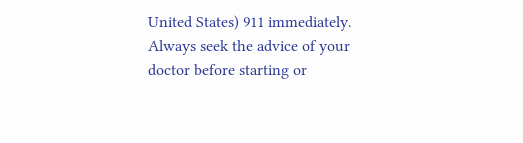United States) 911 immediately. Always seek the advice of your doctor before starting or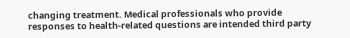changing treatment. Medical professionals who provide responses to health-related questions are intended third party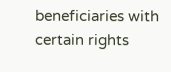beneficiaries with certain rights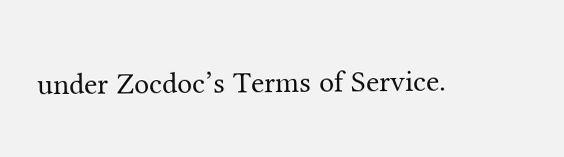under Zocdoc’s Terms of Service.